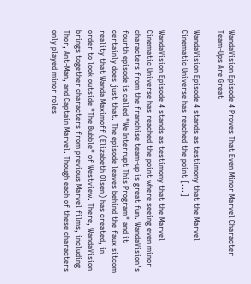WandaVision Episode 4 Proves That Even Minor Marvel Character Team-Ups Are Great

WandaVision Episode 4 stands as testimony that the Marvel Cinematic Universe has reached the point [...]

WandaVision Episode 4 stands as testimony that the Marvel Cinematic Universe has reached the point where seeing even minor characters from the franchise team-up is great fun. WandaVision's fourth episode is called "We Interrupt This Program" and it certainly does just that. The episode leaves behind the faux sitcom reality that Wanda Maximoff (Elizabeth Olsen) has created, in order to look outside "The Bubble" of Westview. There, WandaVision brings together characters from previous Marvel films, including Thor, Ant-Man, and Captain Marvel. Though each of these characters only played minor roles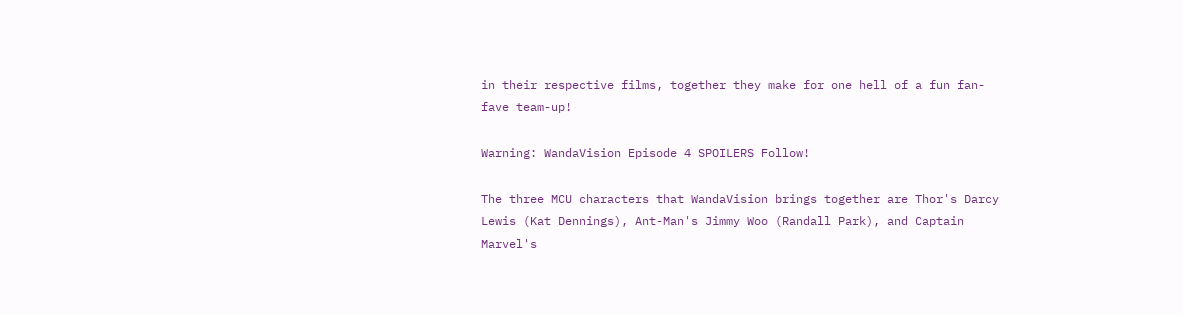in their respective films, together they make for one hell of a fun fan-fave team-up!

Warning: WandaVision Episode 4 SPOILERS Follow!

The three MCU characters that WandaVision brings together are Thor's Darcy Lewis (Kat Dennings), Ant-Man's Jimmy Woo (Randall Park), and Captain Marvel's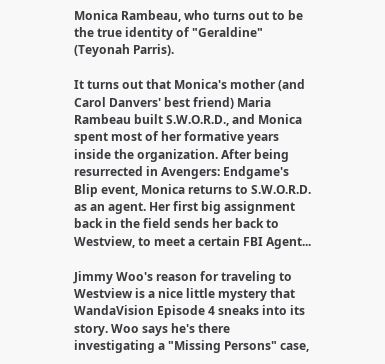Monica Rambeau, who turns out to be the true identity of "Geraldine" (Teyonah Parris).

It turns out that Monica's mother (and Carol Danvers' best friend) Maria Rambeau built S.W.O.R.D., and Monica spent most of her formative years inside the organization. After being resurrected in Avengers: Endgame's Blip event, Monica returns to S.W.O.R.D. as an agent. Her first big assignment back in the field sends her back to Westview, to meet a certain FBI Agent...

Jimmy Woo's reason for traveling to Westview is a nice little mystery that WandaVision Episode 4 sneaks into its story. Woo says he's there investigating a "Missing Persons" case,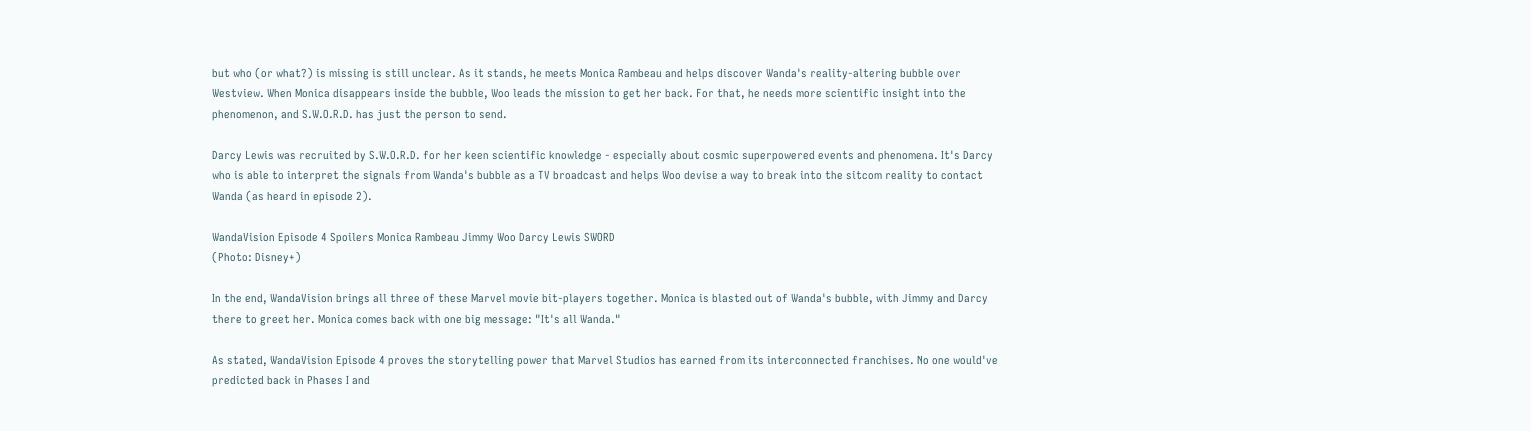but who (or what?) is missing is still unclear. As it stands, he meets Monica Rambeau and helps discover Wanda's reality-altering bubble over Westview. When Monica disappears inside the bubble, Woo leads the mission to get her back. For that, he needs more scientific insight into the phenomenon, and S.W.O.R.D. has just the person to send.

Darcy Lewis was recruited by S.W.O.R.D. for her keen scientific knowledge - especially about cosmic superpowered events and phenomena. It's Darcy who is able to interpret the signals from Wanda's bubble as a TV broadcast and helps Woo devise a way to break into the sitcom reality to contact Wanda (as heard in episode 2).

WandaVision Episode 4 Spoilers Monica Rambeau Jimmy Woo Darcy Lewis SWORD
(Photo: Disney+)

In the end, WandaVision brings all three of these Marvel movie bit-players together. Monica is blasted out of Wanda's bubble, with Jimmy and Darcy there to greet her. Monica comes back with one big message: "It's all Wanda."

As stated, WandaVision Episode 4 proves the storytelling power that Marvel Studios has earned from its interconnected franchises. No one would've predicted back in Phases I and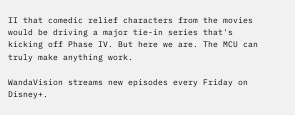II that comedic relief characters from the movies would be driving a major tie-in series that's kicking off Phase IV. But here we are. The MCU can truly make anything work.

WandaVision streams new episodes every Friday on Disney+.